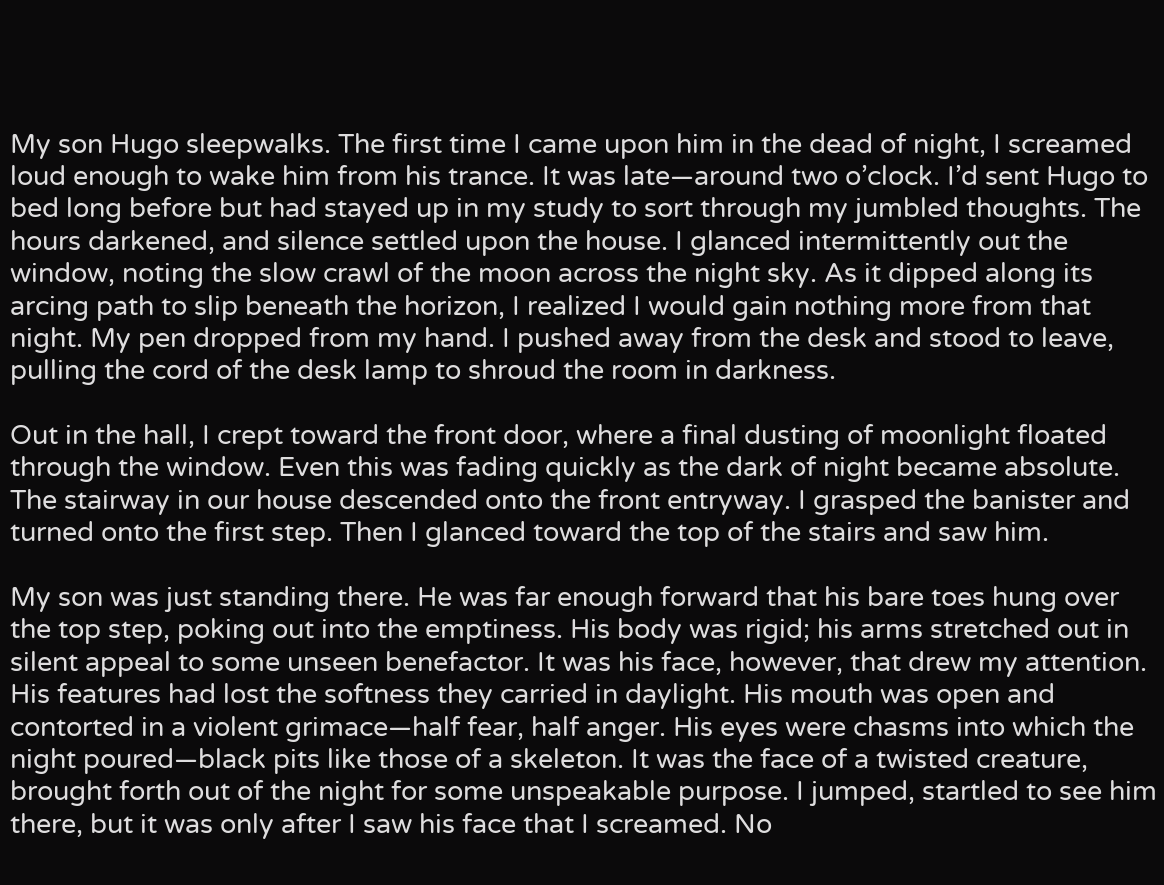My son Hugo sleepwalks. The first time I came upon him in the dead of night, I screamed loud enough to wake him from his trance. It was late—around two o’clock. I’d sent Hugo to bed long before but had stayed up in my study to sort through my jumbled thoughts. The hours darkened, and silence settled upon the house. I glanced intermittently out the window, noting the slow crawl of the moon across the night sky. As it dipped along its arcing path to slip beneath the horizon, I realized I would gain nothing more from that night. My pen dropped from my hand. I pushed away from the desk and stood to leave, pulling the cord of the desk lamp to shroud the room in darkness.

Out in the hall, I crept toward the front door, where a final dusting of moonlight floated through the window. Even this was fading quickly as the dark of night became absolute. The stairway in our house descended onto the front entryway. I grasped the banister and turned onto the first step. Then I glanced toward the top of the stairs and saw him.

My son was just standing there. He was far enough forward that his bare toes hung over the top step, poking out into the emptiness. His body was rigid; his arms stretched out in silent appeal to some unseen benefactor. It was his face, however, that drew my attention. His features had lost the softness they carried in daylight. His mouth was open and contorted in a violent grimace—half fear, half anger. His eyes were chasms into which the night poured—black pits like those of a skeleton. It was the face of a twisted creature, brought forth out of the night for some unspeakable purpose. I jumped, startled to see him there, but it was only after I saw his face that I screamed. No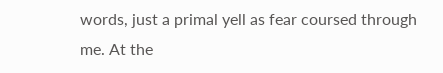words, just a primal yell as fear coursed through me. At the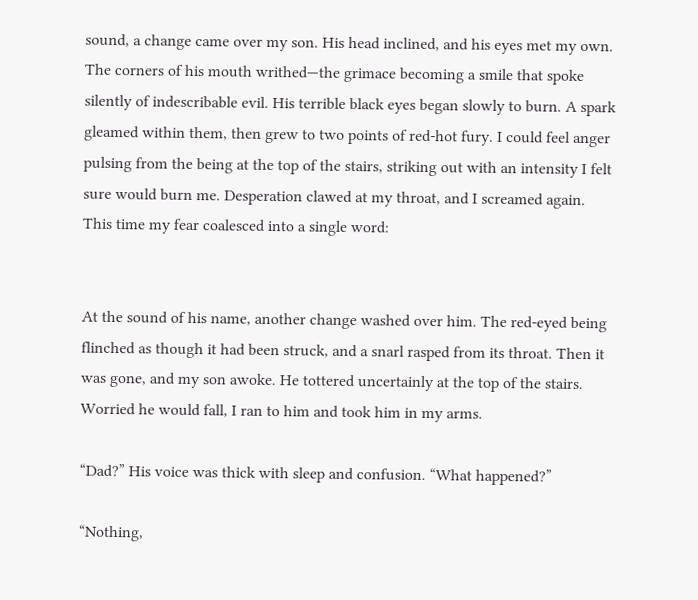sound, a change came over my son. His head inclined, and his eyes met my own. The corners of his mouth writhed—the grimace becoming a smile that spoke silently of indescribable evil. His terrible black eyes began slowly to burn. A spark gleamed within them, then grew to two points of red-hot fury. I could feel anger pulsing from the being at the top of the stairs, striking out with an intensity I felt sure would burn me. Desperation clawed at my throat, and I screamed again. This time my fear coalesced into a single word:


At the sound of his name, another change washed over him. The red-eyed being flinched as though it had been struck, and a snarl rasped from its throat. Then it was gone, and my son awoke. He tottered uncertainly at the top of the stairs. Worried he would fall, I ran to him and took him in my arms.

“Dad?” His voice was thick with sleep and confusion. “What happened?”

“Nothing,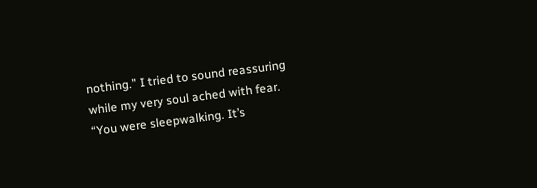nothing.” I tried to sound reassuring while my very soul ached with fear. “You were sleepwalking. It’s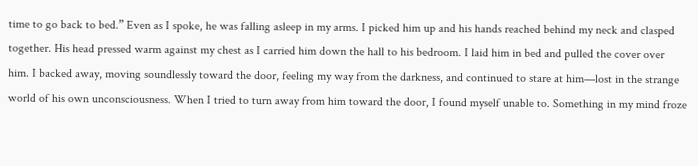time to go back to bed.” Even as I spoke, he was falling asleep in my arms. I picked him up and his hands reached behind my neck and clasped together. His head pressed warm against my chest as I carried him down the hall to his bedroom. I laid him in bed and pulled the cover over him. I backed away, moving soundlessly toward the door, feeling my way from the darkness, and continued to stare at him—lost in the strange world of his own unconsciousness. When I tried to turn away from him toward the door, I found myself unable to. Something in my mind froze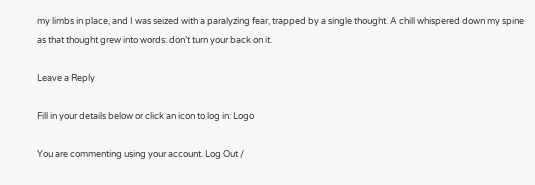my limbs in place, and I was seized with a paralyzing fear, trapped by a single thought. A chill whispered down my spine as that thought grew into words: don’t turn your back on it.

Leave a Reply

Fill in your details below or click an icon to log in: Logo

You are commenting using your account. Log Out /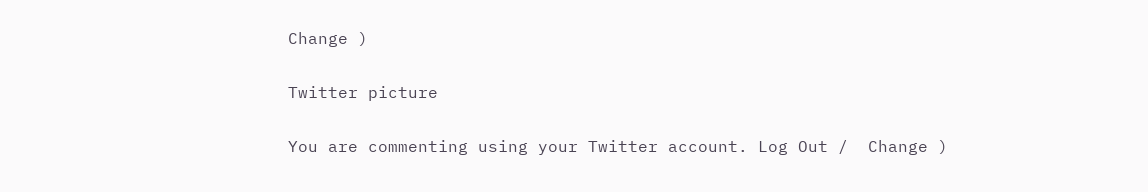Change )

Twitter picture

You are commenting using your Twitter account. Log Out /  Change )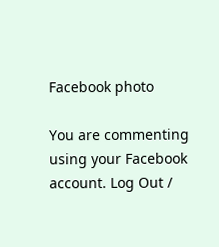Facebook photo

You are commenting using your Facebook account. Log Out /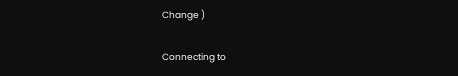Change )

Connecting to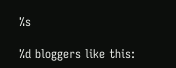%s

%d bloggers like this: